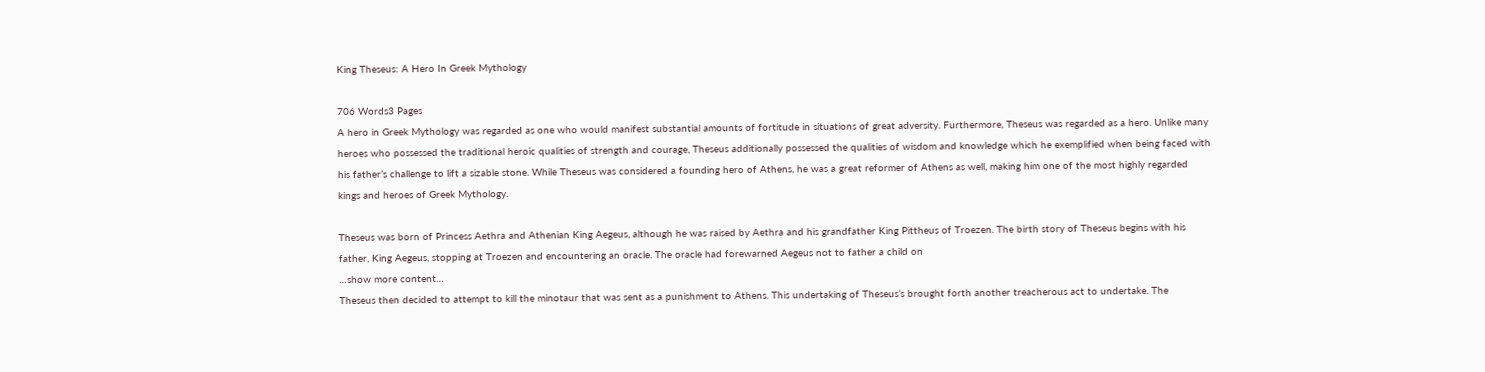King Theseus: A Hero In Greek Mythology

706 Words3 Pages
A hero in Greek Mythology was regarded as one who would manifest substantial amounts of fortitude in situations of great adversity. Furthermore, Theseus was regarded as a hero. Unlike many heroes who possessed the traditional heroic qualities of strength and courage, Theseus additionally possessed the qualities of wisdom and knowledge which he exemplified when being faced with his father’s challenge to lift a sizable stone. While Theseus was considered a founding hero of Athens, he was a great reformer of Athens as well, making him one of the most highly regarded kings and heroes of Greek Mythology.

Theseus was born of Princess Aethra and Athenian King Aegeus, although he was raised by Aethra and his grandfather King Pittheus of Troezen. The birth story of Theseus begins with his father, King Aegeus, stopping at Troezen and encountering an oracle. The oracle had forewarned Aegeus not to father a child on
…show more content…
Theseus then decided to attempt to kill the minotaur that was sent as a punishment to Athens. This undertaking of Theseus’s brought forth another treacherous act to undertake. The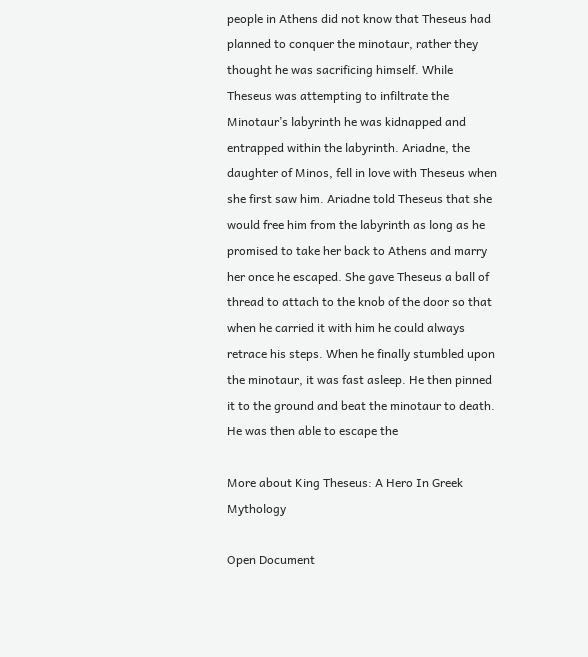people in Athens did not know that Theseus had planned to conquer the minotaur, rather they thought he was sacrificing himself. While Theseus was attempting to infiltrate the Minotaur’s labyrinth he was kidnapped and entrapped within the labyrinth. Ariadne, the daughter of Minos, fell in love with Theseus when she first saw him. Ariadne told Theseus that she would free him from the labyrinth as long as he promised to take her back to Athens and marry her once he escaped. She gave Theseus a ball of thread to attach to the knob of the door so that when he carried it with him he could always retrace his steps. When he finally stumbled upon the minotaur, it was fast asleep. He then pinned it to the ground and beat the minotaur to death. He was then able to escape the

More about King Theseus: A Hero In Greek Mythology

Open Document